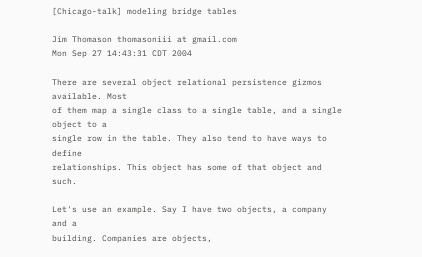[Chicago-talk] modeling bridge tables

Jim Thomason thomasoniii at gmail.com
Mon Sep 27 14:43:31 CDT 2004

There are several object relational persistence gizmos available. Most
of them map a single class to a single table, and a single object to a
single row in the table. They also tend to have ways to define
relationships. This object has some of that object and such.

Let's use an example. Say I have two objects, a company and a
building. Companies are objects,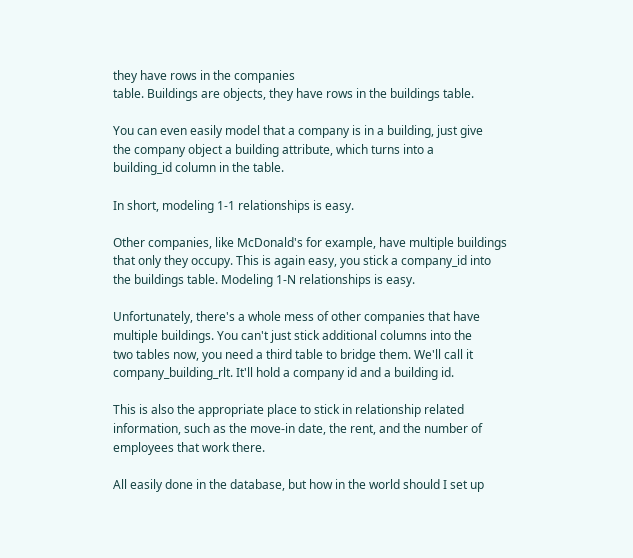they have rows in the companies
table. Buildings are objects, they have rows in the buildings table.

You can even easily model that a company is in a building, just give
the company object a building attribute, which turns into a
building_id column in the table.

In short, modeling 1-1 relationships is easy.

Other companies, like McDonald's for example, have multiple buildings
that only they occupy. This is again easy, you stick a company_id into
the buildings table. Modeling 1-N relationships is easy.

Unfortunately, there's a whole mess of other companies that have
multiple buildings. You can't just stick additional columns into the
two tables now, you need a third table to bridge them. We'll call it
company_building_rlt. It'll hold a company id and a building id.

This is also the appropriate place to stick in relationship related
information, such as the move-in date, the rent, and the number of
employees that work there.

All easily done in the database, but how in the world should I set up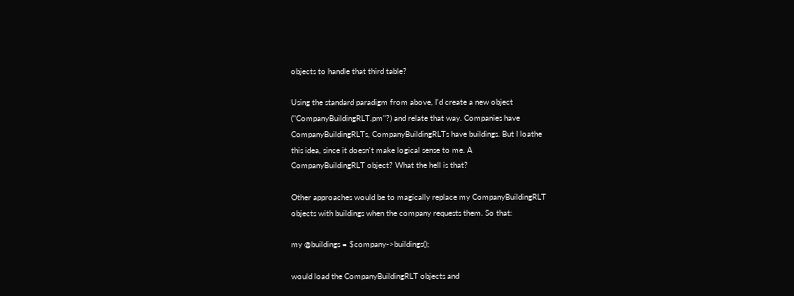objects to handle that third table?

Using the standard paradigm from above, I'd create a new object
("CompanyBuildingRLT.pm"?) and relate that way. Companies have
CompanyBuildingRLTs, CompanyBuildingRLTs have buildings. But I loathe
this idea, since it doesn't make logical sense to me. A
CompanyBuildingRLT object? What the hell is that?

Other approaches would be to magically replace my CompanyBuildingRLT
objects with buildings when the company requests them. So that:

my @buildings = $company->buildings();

would load the CompanyBuildingRLT objects and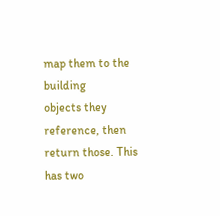map them to the building
objects they reference, then return those. This has two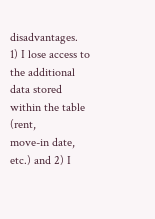disadvantages.
1) I lose access to the additional data stored within the table (rent,
move-in date, etc.) and 2) I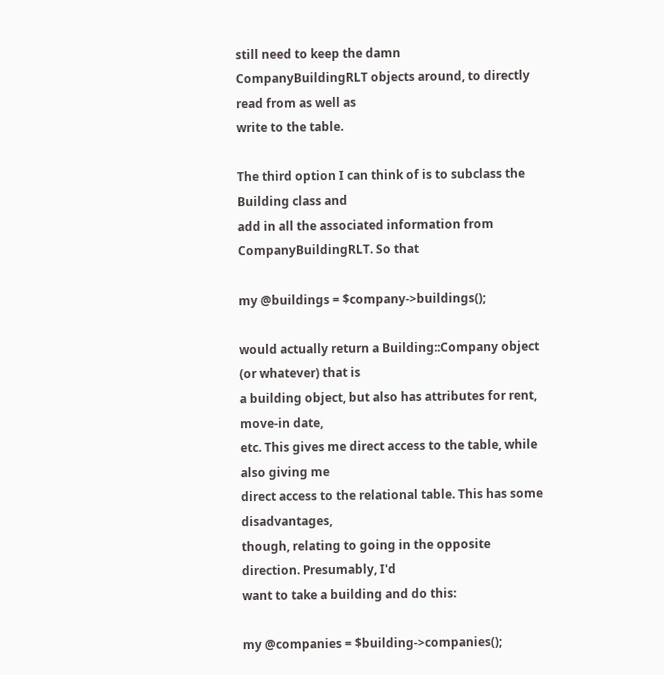still need to keep the damn
CompanyBuildingRLT objects around, to directly read from as well as
write to the table.

The third option I can think of is to subclass the Building class and
add in all the associated information from CompanyBuildingRLT. So that

my @buildings = $company->buildings();

would actually return a Building::Company object (or whatever) that is
a building object, but also has attributes for rent, move-in date,
etc. This gives me direct access to the table, while also giving me
direct access to the relational table. This has some disadvantages,
though, relating to going in the opposite direction. Presumably, I'd
want to take a building and do this:

my @companies = $building->companies();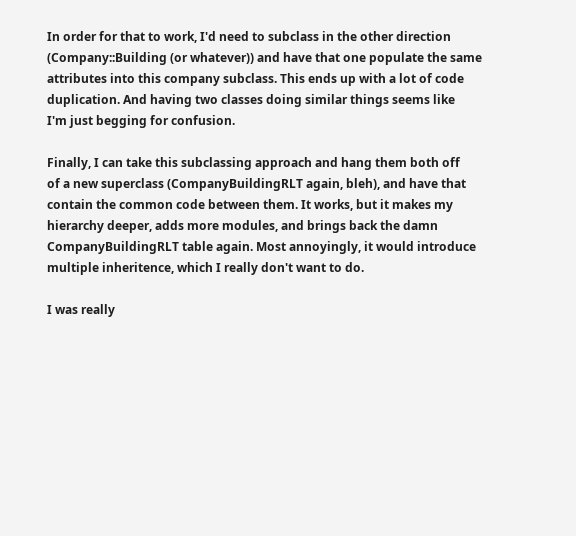In order for that to work, I'd need to subclass in the other direction
(Company::Building (or whatever)) and have that one populate the same
attributes into this company subclass. This ends up with a lot of code
duplication. And having two classes doing similar things seems like
I'm just begging for confusion.

Finally, I can take this subclassing approach and hang them both off
of a new superclass (CompanyBuildingRLT again, bleh), and have that
contain the common code between them. It works, but it makes my
hierarchy deeper, adds more modules, and brings back the damn
CompanyBuildingRLT table again. Most annoyingly, it would introduce
multiple inheritence, which I really don't want to do.

I was really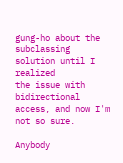gung-ho about the subclassing solution until I realized
the issue with bidirectional access, and now I'm not so sure.

Anybody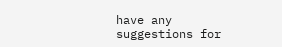have any suggestions for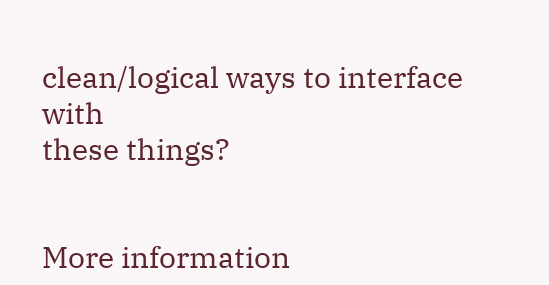clean/logical ways to interface with
these things?


More information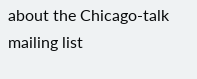about the Chicago-talk mailing list